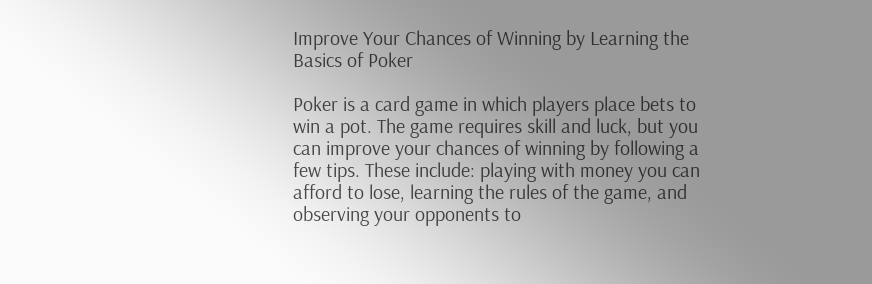Improve Your Chances of Winning by Learning the Basics of Poker

Poker is a card game in which players place bets to win a pot. The game requires skill and luck, but you can improve your chances of winning by following a few tips. These include: playing with money you can afford to lose, learning the rules of the game, and observing your opponents to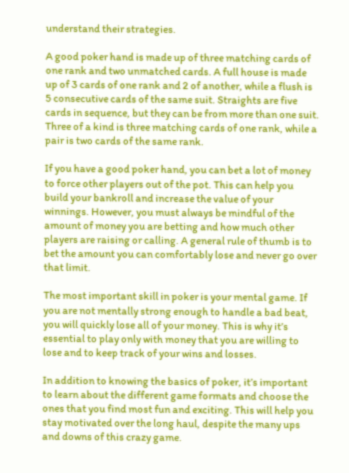understand their strategies.

A good poker hand is made up of three matching cards of one rank and two unmatched cards. A full house is made up of 3 cards of one rank and 2 of another, while a flush is 5 consecutive cards of the same suit. Straights are five cards in sequence, but they can be from more than one suit. Three of a kind is three matching cards of one rank, while a pair is two cards of the same rank.

If you have a good poker hand, you can bet a lot of money to force other players out of the pot. This can help you build your bankroll and increase the value of your winnings. However, you must always be mindful of the amount of money you are betting and how much other players are raising or calling. A general rule of thumb is to bet the amount you can comfortably lose and never go over that limit.

The most important skill in poker is your mental game. If you are not mentally strong enough to handle a bad beat, you will quickly lose all of your money. This is why it’s essential to play only with money that you are willing to lose and to keep track of your wins and losses.

In addition to knowing the basics of poker, it’s important to learn about the different game formats and choose the ones that you find most fun and exciting. This will help you stay motivated over the long haul, despite the many ups and downs of this crazy game.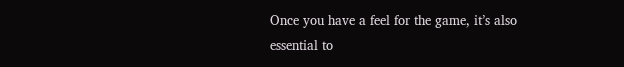Once you have a feel for the game, it’s also essential to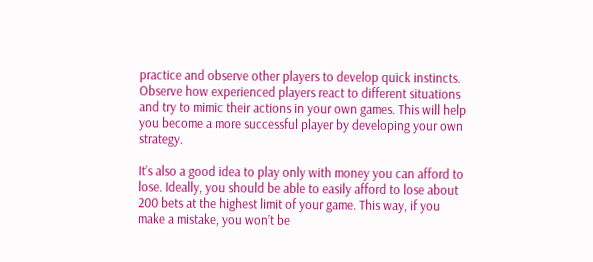practice and observe other players to develop quick instincts. Observe how experienced players react to different situations and try to mimic their actions in your own games. This will help you become a more successful player by developing your own strategy.

It’s also a good idea to play only with money you can afford to lose. Ideally, you should be able to easily afford to lose about 200 bets at the highest limit of your game. This way, if you make a mistake, you won’t be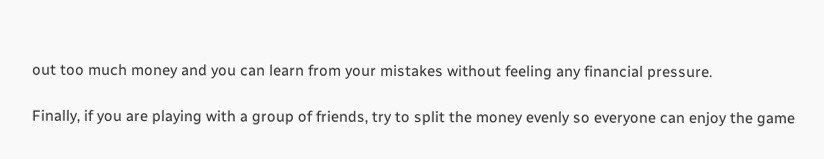out too much money and you can learn from your mistakes without feeling any financial pressure.

Finally, if you are playing with a group of friends, try to split the money evenly so everyone can enjoy the game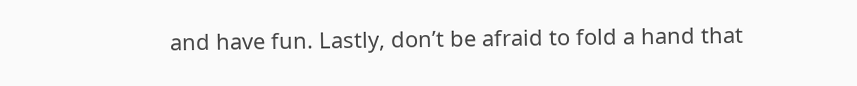and have fun. Lastly, don’t be afraid to fold a hand that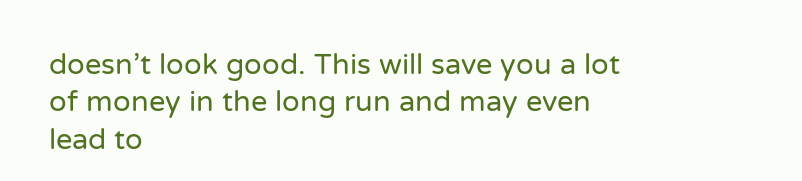doesn’t look good. This will save you a lot of money in the long run and may even lead to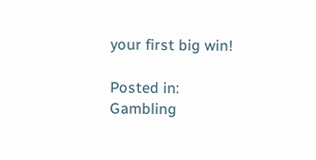your first big win!

Posted in: Gambling